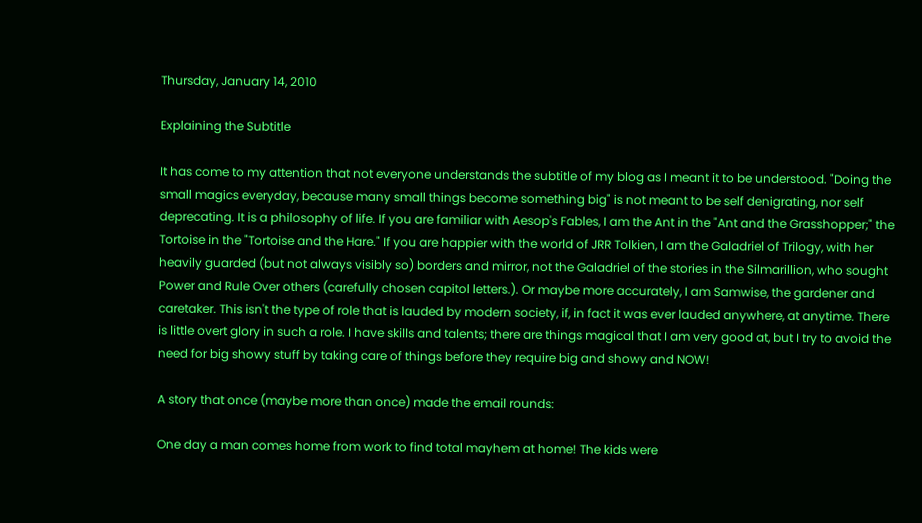Thursday, January 14, 2010

Explaining the Subtitle

It has come to my attention that not everyone understands the subtitle of my blog as I meant it to be understood. "Doing the small magics everyday, because many small things become something big" is not meant to be self denigrating, nor self deprecating. It is a philosophy of life. If you are familiar with Aesop's Fables, I am the Ant in the "Ant and the Grasshopper;" the Tortoise in the "Tortoise and the Hare." If you are happier with the world of JRR Tolkien, I am the Galadriel of Trilogy, with her heavily guarded (but not always visibly so) borders and mirror, not the Galadriel of the stories in the Silmarillion, who sought Power and Rule Over others (carefully chosen capitol letters.). Or maybe more accurately, I am Samwise, the gardener and caretaker. This isn't the type of role that is lauded by modern society, if, in fact it was ever lauded anywhere, at anytime. There is little overt glory in such a role. I have skills and talents; there are things magical that I am very good at, but I try to avoid the need for big showy stuff by taking care of things before they require big and showy and NOW!

A story that once (maybe more than once) made the email rounds:

One day a man comes home from work to find total mayhem at home! The kids were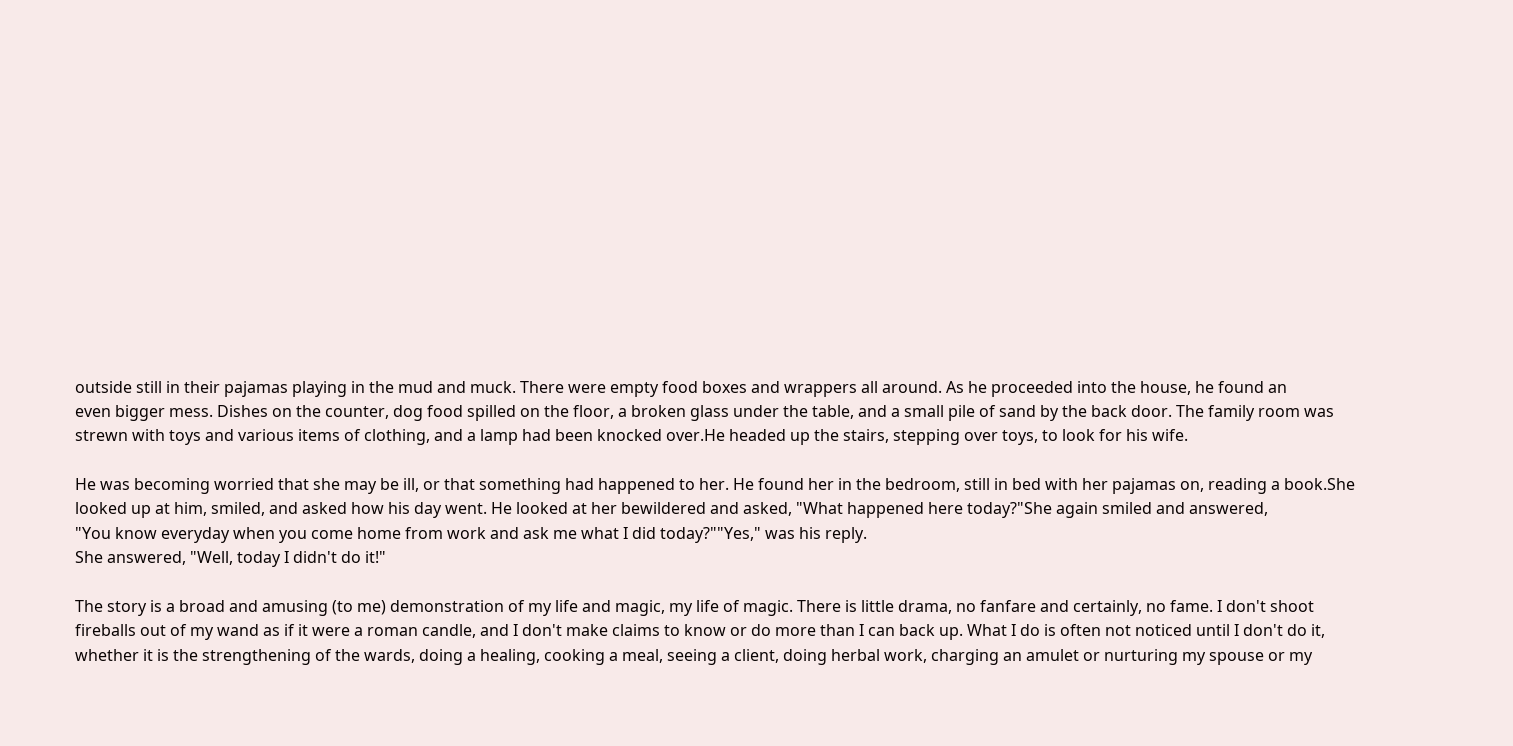outside still in their pajamas playing in the mud and muck. There were empty food boxes and wrappers all around. As he proceeded into the house, he found an
even bigger mess. Dishes on the counter, dog food spilled on the floor, a broken glass under the table, and a small pile of sand by the back door. The family room was strewn with toys and various items of clothing, and a lamp had been knocked over.He headed up the stairs, stepping over toys, to look for his wife.

He was becoming worried that she may be ill, or that something had happened to her. He found her in the bedroom, still in bed with her pajamas on, reading a book.She looked up at him, smiled, and asked how his day went. He looked at her bewildered and asked, "What happened here today?"She again smiled and answered,
"You know everyday when you come home from work and ask me what I did today?""Yes," was his reply.
She answered, "Well, today I didn't do it!"

The story is a broad and amusing (to me) demonstration of my life and magic, my life of magic. There is little drama, no fanfare and certainly, no fame. I don't shoot fireballs out of my wand as if it were a roman candle, and I don't make claims to know or do more than I can back up. What I do is often not noticed until I don't do it, whether it is the strengthening of the wards, doing a healing, cooking a meal, seeing a client, doing herbal work, charging an amulet or nurturing my spouse or my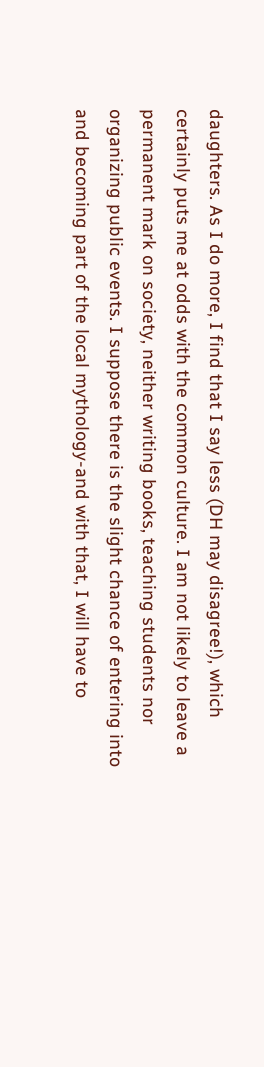daughters. As I do more, I find that I say less (DH may disagree!), which certainly puts me at odds with the common culture. I am not likely to leave a permanent mark on society, neither writing books, teaching students nor organizing public events. I suppose there is the slight chance of entering into and becoming part of the local mythology-and with that, I will have to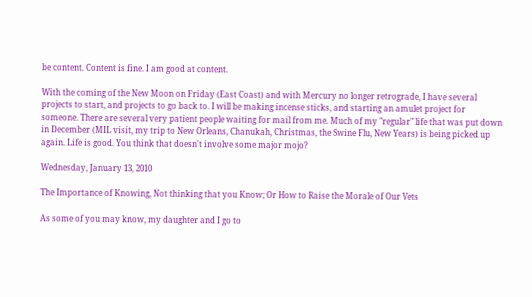be content. Content is fine. I am good at content.

With the coming of the New Moon on Friday (East Coast) and with Mercury no longer retrograde, I have several projects to start, and projects to go back to. I will be making incense sticks, and starting an amulet project for someone. There are several very patient people waiting for mail from me. Much of my "regular" life that was put down in December (MIL visit, my trip to New Orleans, Chanukah, Christmas, the Swine Flu, New Years) is being picked up again. Life is good. You think that doesn't involve some major mojo?

Wednesday, January 13, 2010

The Importance of Knowing, Not thinking that you Know; Or How to Raise the Morale of Our Vets

As some of you may know, my daughter and I go to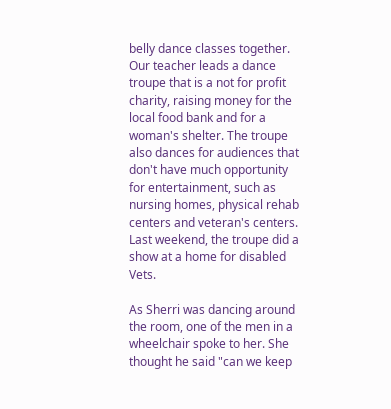belly dance classes together. Our teacher leads a dance troupe that is a not for profit charity, raising money for the local food bank and for a woman's shelter. The troupe also dances for audiences that don't have much opportunity for entertainment, such as nursing homes, physical rehab centers and veteran's centers. Last weekend, the troupe did a show at a home for disabled Vets.

As Sherri was dancing around the room, one of the men in a wheelchair spoke to her. She thought he said "can we keep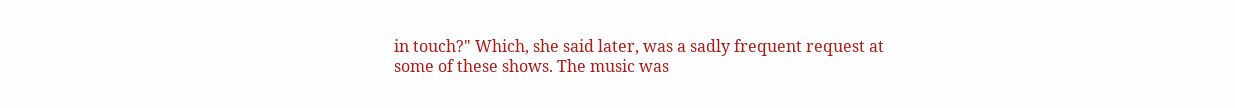in touch?" Which, she said later, was a sadly frequent request at some of these shows. The music was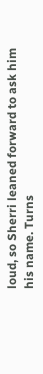loud, so Sherri leaned forward to ask him his name. Turns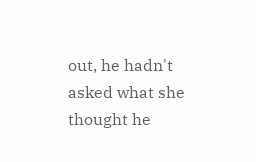out, he hadn't asked what she thought he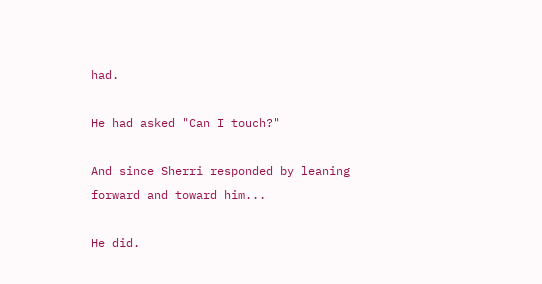had.

He had asked "Can I touch?"

And since Sherri responded by leaning forward and toward him...

He did.